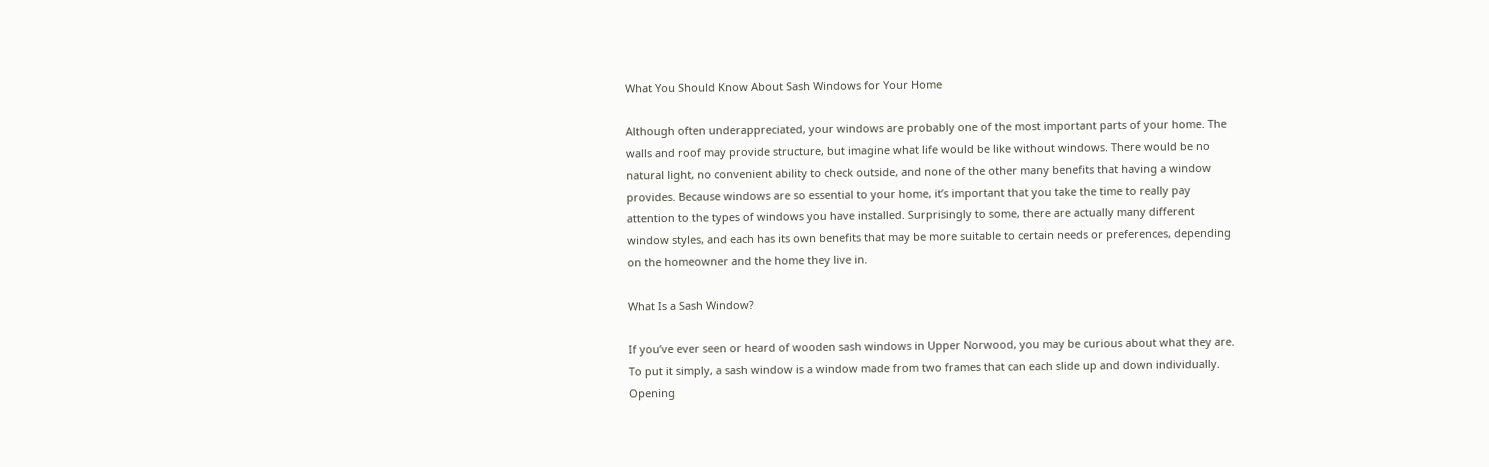What You Should Know About Sash Windows for Your Home

Although often underappreciated, your windows are probably one of the most important parts of your home. The walls and roof may provide structure, but imagine what life would be like without windows. There would be no natural light, no convenient ability to check outside, and none of the other many benefits that having a window provides. Because windows are so essential to your home, it’s important that you take the time to really pay attention to the types of windows you have installed. Surprisingly to some, there are actually many different window styles, and each has its own benefits that may be more suitable to certain needs or preferences, depending on the homeowner and the home they live in.

What Is a Sash Window?

If you’ve ever seen or heard of wooden sash windows in Upper Norwood, you may be curious about what they are. To put it simply, a sash window is a window made from two frames that can each slide up and down individually. Opening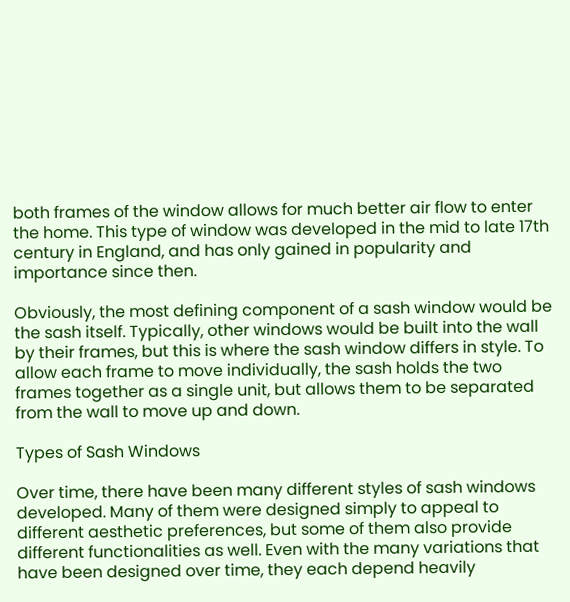both frames of the window allows for much better air flow to enter the home. This type of window was developed in the mid to late 17th century in England, and has only gained in popularity and importance since then.

Obviously, the most defining component of a sash window would be the sash itself. Typically, other windows would be built into the wall by their frames, but this is where the sash window differs in style. To allow each frame to move individually, the sash holds the two frames together as a single unit, but allows them to be separated from the wall to move up and down.

Types of Sash Windows

Over time, there have been many different styles of sash windows developed. Many of them were designed simply to appeal to different aesthetic preferences, but some of them also provide different functionalities as well. Even with the many variations that have been designed over time, they each depend heavily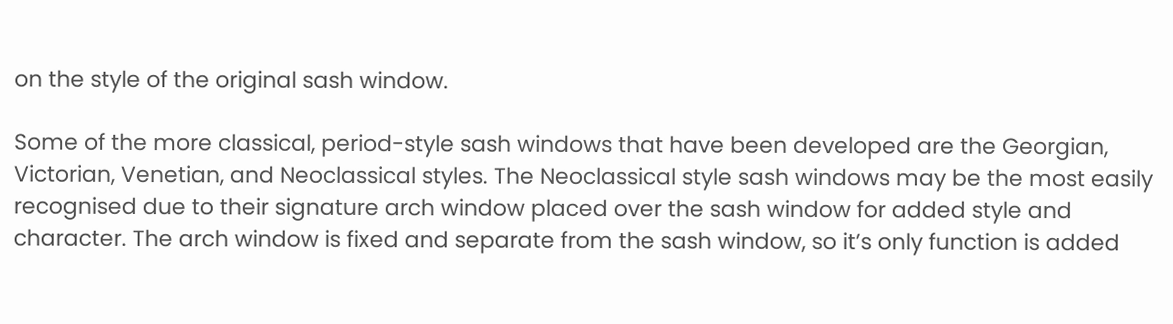on the style of the original sash window.

Some of the more classical, period-style sash windows that have been developed are the Georgian, Victorian, Venetian, and Neoclassical styles. The Neoclassical style sash windows may be the most easily recognised due to their signature arch window placed over the sash window for added style and character. The arch window is fixed and separate from the sash window, so it’s only function is added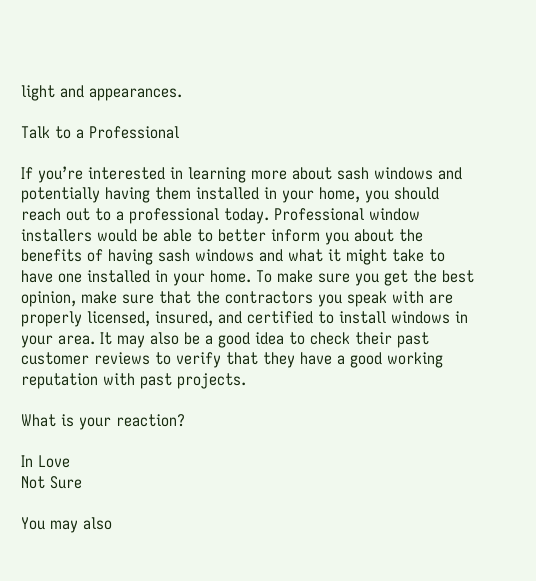light and appearances.

Talk to a Professional

If you’re interested in learning more about sash windows and potentially having them installed in your home, you should reach out to a professional today. Professional window installers would be able to better inform you about the benefits of having sash windows and what it might take to have one installed in your home. To make sure you get the best opinion, make sure that the contractors you speak with are properly licensed, insured, and certified to install windows in your area. It may also be a good idea to check their past customer reviews to verify that they have a good working reputation with past projects.

What is your reaction?

In Love
Not Sure

You may also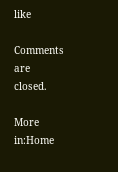like

Comments are closed.

More in:Home